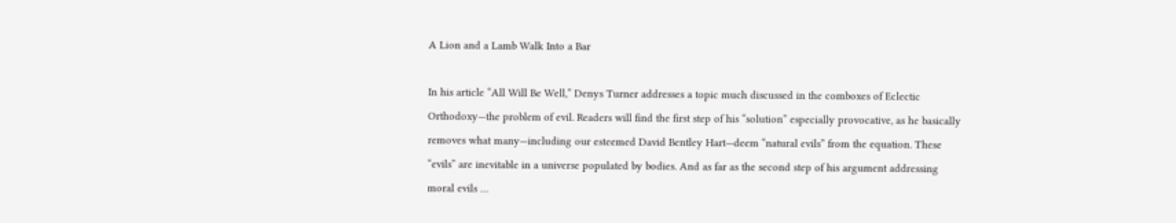A Lion and a Lamb Walk Into a Bar

In his article “All Will Be Well,” Denys Turner addresses a topic much discussed in the comboxes of Eclectic Orthodoxy—the problem of evil. Readers will find the first step of his “solution” especially provocative, as he basically removes what many—including our esteemed David Bentley Hart—deem “natural evils” from the equation. These “evils” are inevitable in a universe populated by bodies. And as far as the second step of his argument addressing moral evils …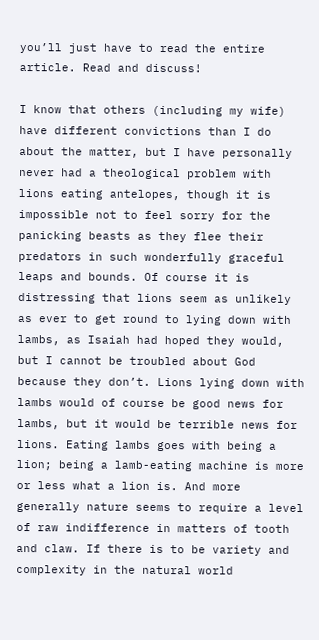you’ll just have to read the entire article. Read and discuss!

I know that others (including my wife) have different convictions than I do about the matter, but I have personally never had a theological problem with lions eating antelopes, though it is impossible not to feel sorry for the panicking beasts as they flee their predators in such wonderfully graceful leaps and bounds. Of course it is distressing that lions seem as unlikely as ever to get round to lying down with lambs, as Isaiah had hoped they would, but I cannot be troubled about God because they don’t. Lions lying down with lambs would of course be good news for lambs, but it would be terrible news for lions. Eating lambs goes with being a lion; being a lamb-eating machine is more or less what a lion is. And more generally nature seems to require a level of raw indifference in matters of tooth and claw. If there is to be variety and complexity in the natural world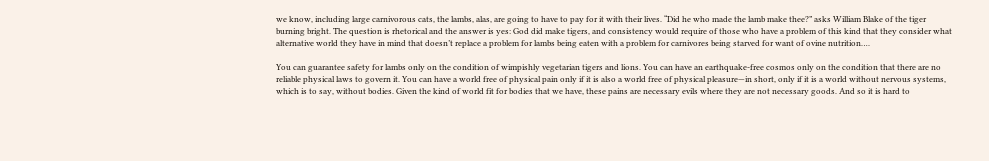we know, including large carnivorous cats, the lambs, alas, are going to have to pay for it with their lives. “Did he who made the lamb make thee?” asks William Blake of the tiger burning bright. The question is rhetorical and the answer is yes: God did make tigers, and consistency would require of those who have a problem of this kind that they consider what alternative world they have in mind that doesn’t replace a problem for lambs being eaten with a problem for carnivores being starved for want of ovine nutrition….

You can guarantee safety for lambs only on the condition of wimpishly vegetarian tigers and lions. You can have an earthquake-free cosmos only on the condition that there are no reliable physical laws to govern it. You can have a world free of physical pain only if it is also a world free of physical pleasure—in short, only if it is a world without nervous systems, which is to say, without bodies. Given the kind of world fit for bodies that we have, these pains are necessary evils where they are not necessary goods. And so it is hard to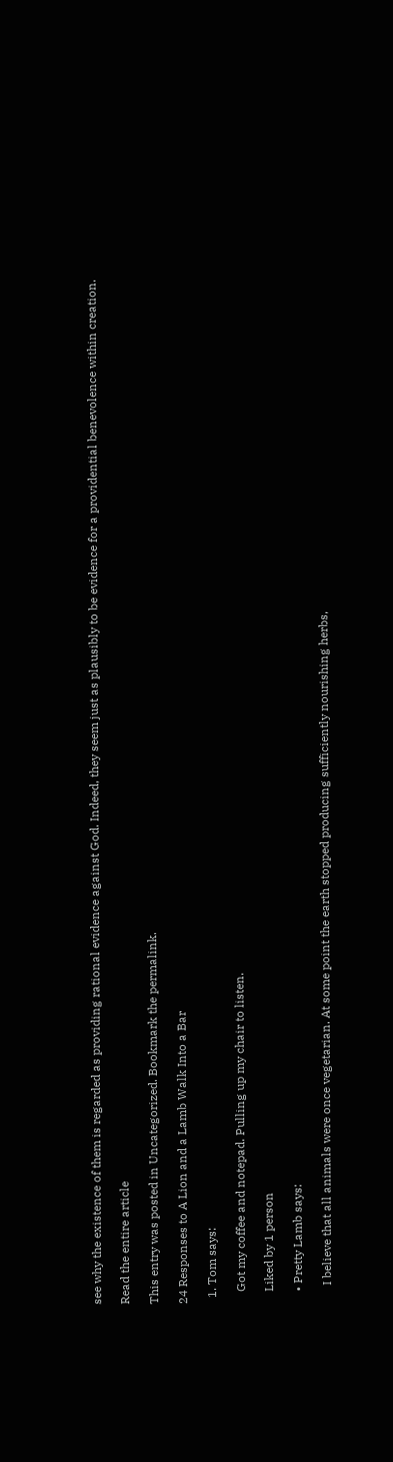see why the existence of them is regarded as providing rational evidence against God. Indeed, they seem just as plausibly to be evidence for a providential benevolence within creation.

Read the entire article

This entry was posted in Uncategorized. Bookmark the permalink.

24 Responses to A Lion and a Lamb Walk Into a Bar

  1. Tom says:

    Got my coffee and notepad. Pulling up my chair to listen.

    Liked by 1 person

    • Pretty Lamb says:

      I believe that all animals were once vegetarian. At some point the earth stopped producing sufficiently nourishing herbs,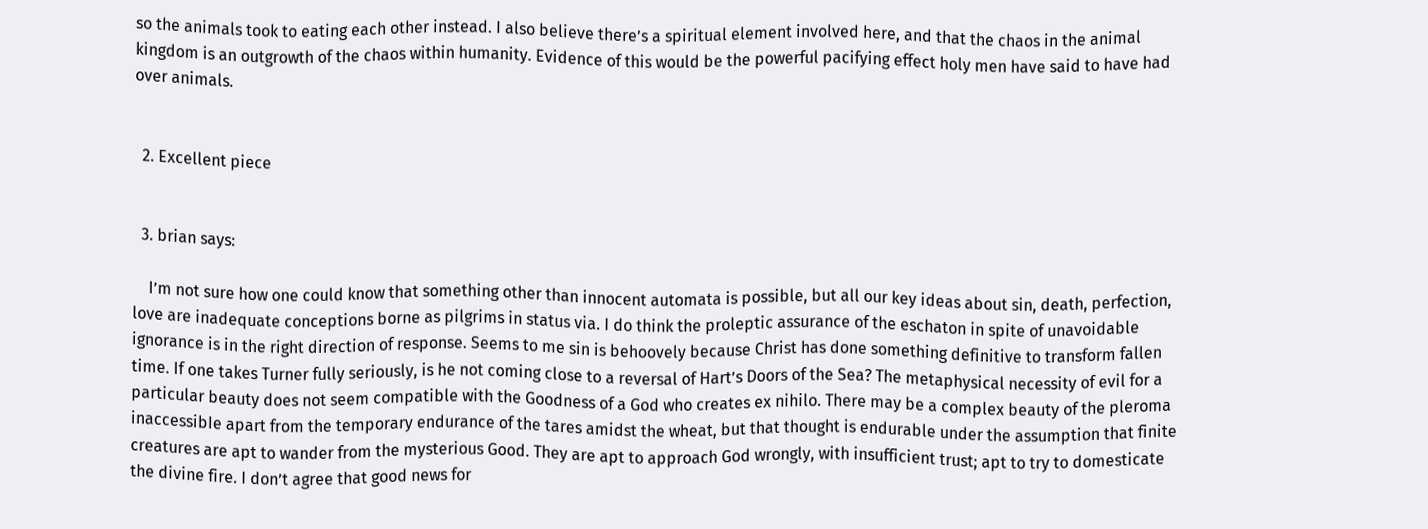so the animals took to eating each other instead. I also believe there’s a spiritual element involved here, and that the chaos in the animal kingdom is an outgrowth of the chaos within humanity. Evidence of this would be the powerful pacifying effect holy men have said to have had over animals.


  2. Excellent piece


  3. brian says:

    I’m not sure how one could know that something other than innocent automata is possible, but all our key ideas about sin, death, perfection, love are inadequate conceptions borne as pilgrims in status via. I do think the proleptic assurance of the eschaton in spite of unavoidable ignorance is in the right direction of response. Seems to me sin is behoovely because Christ has done something definitive to transform fallen time. If one takes Turner fully seriously, is he not coming close to a reversal of Hart’s Doors of the Sea? The metaphysical necessity of evil for a particular beauty does not seem compatible with the Goodness of a God who creates ex nihilo. There may be a complex beauty of the pleroma inaccessibIe apart from the temporary endurance of the tares amidst the wheat, but that thought is endurable under the assumption that finite creatures are apt to wander from the mysterious Good. They are apt to approach God wrongly, with insufficient trust; apt to try to domesticate the divine fire. I don’t agree that good news for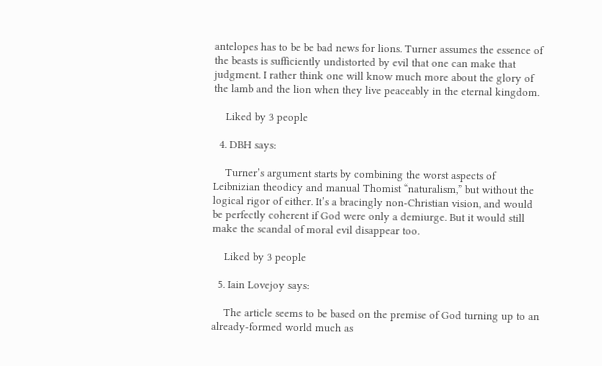antelopes has to be be bad news for lions. Turner assumes the essence of the beasts is sufficiently undistorted by evil that one can make that judgment. I rather think one will know much more about the glory of the lamb and the lion when they live peaceably in the eternal kingdom.

    Liked by 3 people

  4. DBH says:

    Turner’s argument starts by combining the worst aspects of Leibnizian theodicy and manual Thomist “naturalism,” but without the logical rigor of either. It’s a bracingly non-Christian vision, and would be perfectly coherent if God were only a demiurge. But it would still make the scandal of moral evil disappear too.

    Liked by 3 people

  5. Iain Lovejoy says:

    The article seems to be based on the premise of God turning up to an already-formed world much as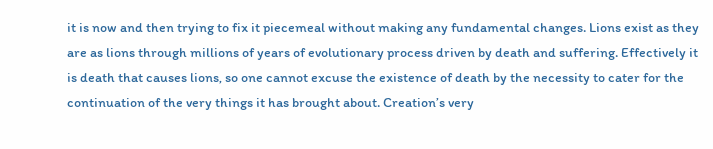it is now and then trying to fix it piecemeal without making any fundamental changes. Lions exist as they are as lions through millions of years of evolutionary process driven by death and suffering. Effectively it is death that causes lions, so one cannot excuse the existence of death by the necessity to cater for the continuation of the very things it has brought about. Creation’s very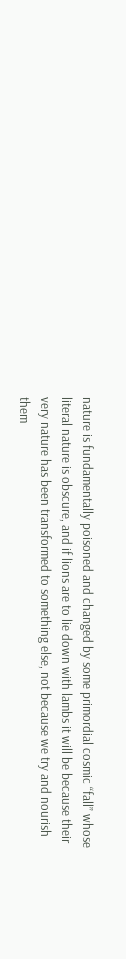nature is fundamentally poisoned and changed by some primordial cosmic “fall” whose literal nature is obscure, and if lions are to lie down with lambs it will be because their very nature has been transformed to something else, not because we try and nourish them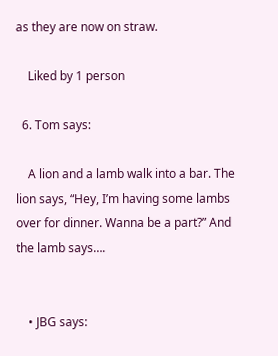as they are now on straw.

    Liked by 1 person

  6. Tom says:

    A lion and a lamb walk into a bar. The lion says, “Hey, I’m having some lambs over for dinner. Wanna be a part?” And the lamb says….


    • JBG says: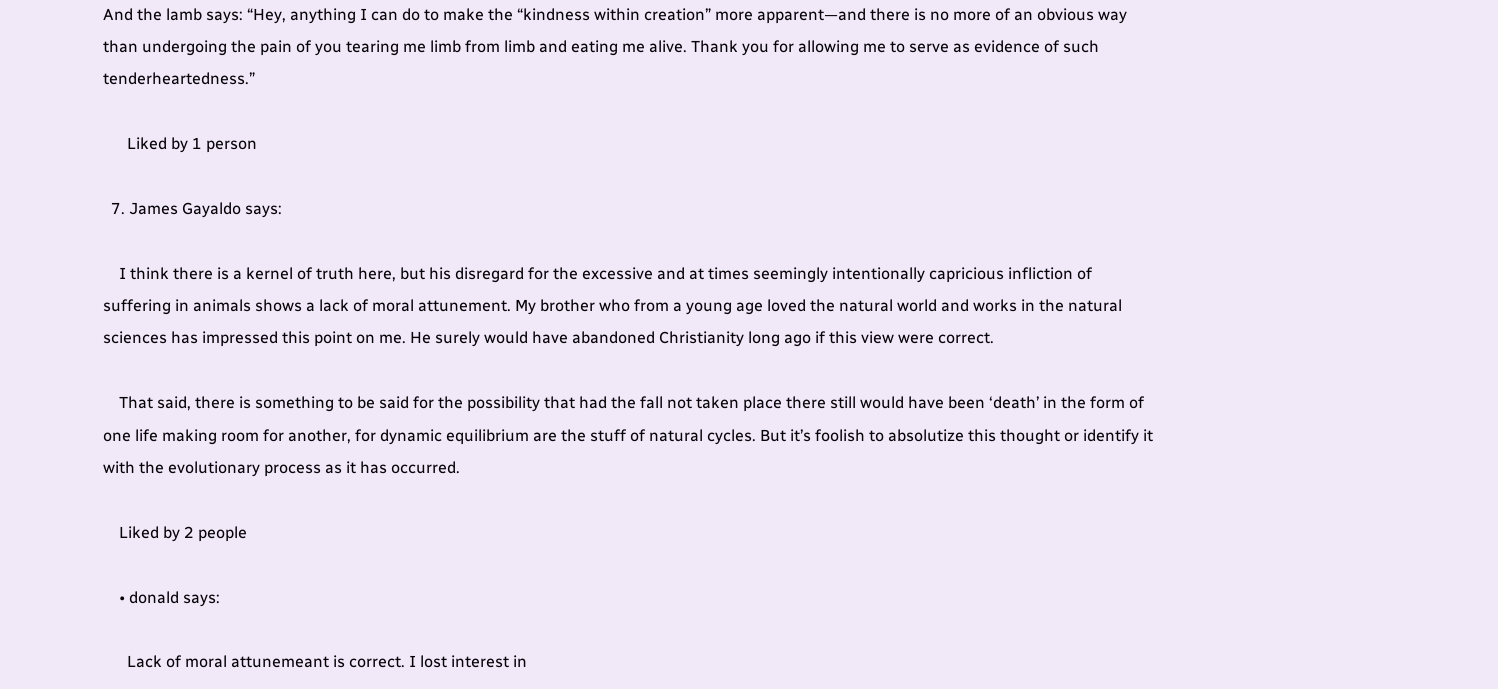And the lamb says: “Hey, anything I can do to make the “kindness within creation” more apparent—and there is no more of an obvious way than undergoing the pain of you tearing me limb from limb and eating me alive. Thank you for allowing me to serve as evidence of such tenderheartedness.”

      Liked by 1 person

  7. James Gayaldo says:

    I think there is a kernel of truth here, but his disregard for the excessive and at times seemingly intentionally capricious infliction of suffering in animals shows a lack of moral attunement. My brother who from a young age loved the natural world and works in the natural sciences has impressed this point on me. He surely would have abandoned Christianity long ago if this view were correct.

    That said, there is something to be said for the possibility that had the fall not taken place there still would have been ‘death’ in the form of one life making room for another, for dynamic equilibrium are the stuff of natural cycles. But it’s foolish to absolutize this thought or identify it with the evolutionary process as it has occurred.

    Liked by 2 people

    • donald says:

      Lack of moral attunemeant is correct. I lost interest in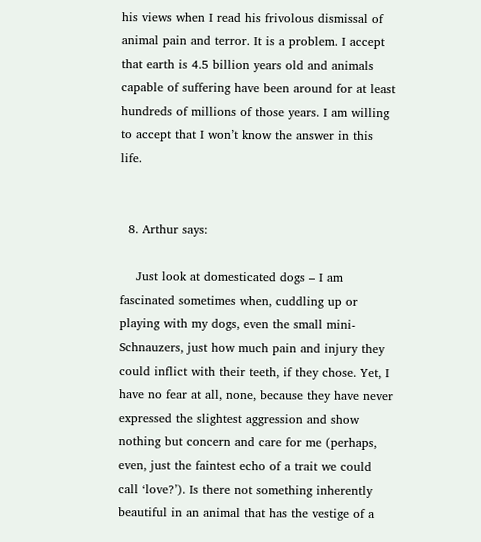his views when I read his frivolous dismissal of animal pain and terror. It is a problem. I accept that earth is 4.5 billion years old and animals capable of suffering have been around for at least hundreds of millions of those years. I am willing to accept that I won’t know the answer in this life.


  8. Arthur says:

    Just look at domesticated dogs – I am fascinated sometimes when, cuddling up or playing with my dogs, even the small mini-Schnauzers, just how much pain and injury they could inflict with their teeth, if they chose. Yet, I have no fear at all, none, because they have never expressed the slightest aggression and show nothing but concern and care for me (perhaps, even, just the faintest echo of a trait we could call ‘love?’). Is there not something inherently beautiful in an animal that has the vestige of a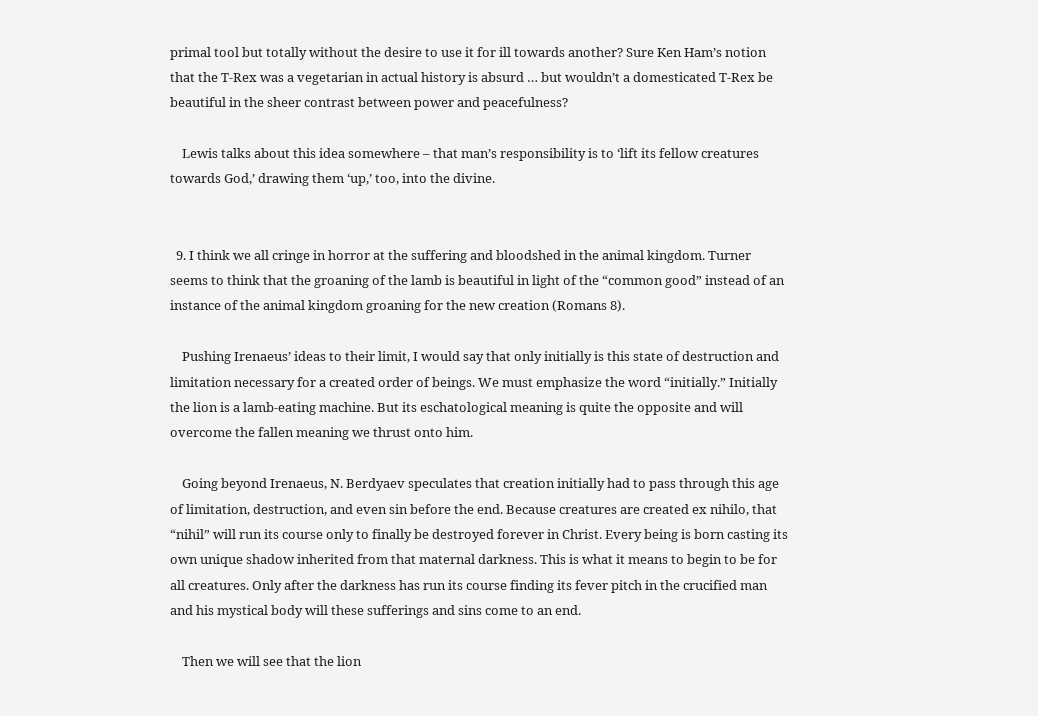primal tool but totally without the desire to use it for ill towards another? Sure Ken Ham’s notion that the T-Rex was a vegetarian in actual history is absurd … but wouldn’t a domesticated T-Rex be beautiful in the sheer contrast between power and peacefulness?

    Lewis talks about this idea somewhere – that man’s responsibility is to ‘lift its fellow creatures towards God,’ drawing them ‘up,’ too, into the divine.


  9. I think we all cringe in horror at the suffering and bloodshed in the animal kingdom. Turner seems to think that the groaning of the lamb is beautiful in light of the “common good” instead of an instance of the animal kingdom groaning for the new creation (Romans 8).

    Pushing Irenaeus’ ideas to their limit, I would say that only initially is this state of destruction and limitation necessary for a created order of beings. We must emphasize the word “initially.” Initially the lion is a lamb-eating machine. But its eschatological meaning is quite the opposite and will overcome the fallen meaning we thrust onto him.

    Going beyond Irenaeus, N. Berdyaev speculates that creation initially had to pass through this age of limitation, destruction, and even sin before the end. Because creatures are created ex nihilo, that “nihil” will run its course only to finally be destroyed forever in Christ. Every being is born casting its own unique shadow inherited from that maternal darkness. This is what it means to begin to be for all creatures. Only after the darkness has run its course finding its fever pitch in the crucified man and his mystical body will these sufferings and sins come to an end.

    Then we will see that the lion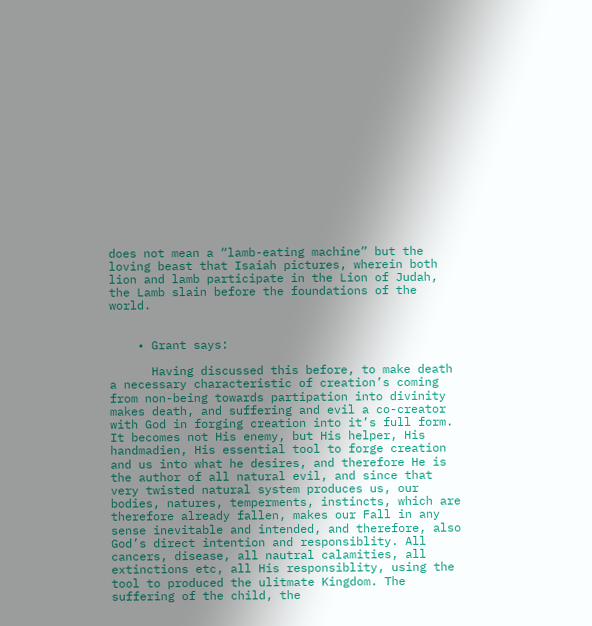does not mean a “lamb-eating machine” but the loving beast that Isaiah pictures, wherein both lion and lamb participate in the Lion of Judah, the Lamb slain before the foundations of the world.


    • Grant says:

      Having discussed this before, to make death a necessary characteristic of creation’s coming from non-being towards partipation into divinity makes death, and suffering and evil a co-creator with God in forging creation into it’s full form. It becomes not His enemy, but His helper, His handmadien, His essential tool to forge creation and us into what he desires, and therefore He is the author of all natural evil, and since that very twisted natural system produces us, our bodies, natures, temperments, instincts, which are therefore already fallen, makes our Fall in any sense inevitable and intended, and therefore, also God’s direct intention and responsiblity. All cancers, disease, all nautral calamities, all extinctions etc, all His responsiblity, using the tool to produced the ulitmate Kingdom. The suffering of the child, the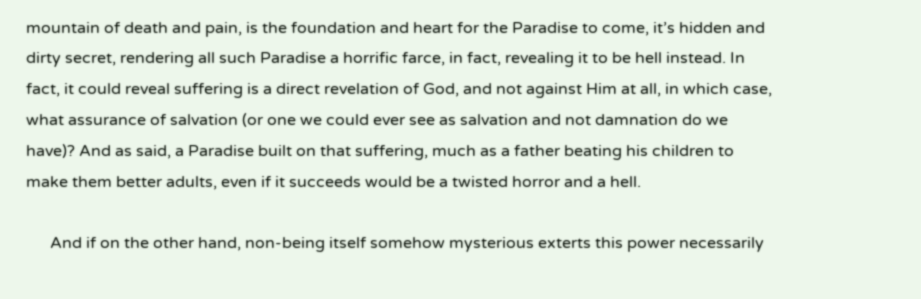mountain of death and pain, is the foundation and heart for the Paradise to come, it’s hidden and dirty secret, rendering all such Paradise a horrific farce, in fact, revealing it to be hell instead. In fact, it could reveal suffering is a direct revelation of God, and not against Him at all, in which case, what assurance of salvation (or one we could ever see as salvation and not damnation do we have)? And as said, a Paradise built on that suffering, much as a father beating his children to make them better adults, even if it succeeds would be a twisted horror and a hell.

      And if on the other hand, non-being itself somehow mysterious exterts this power necessarily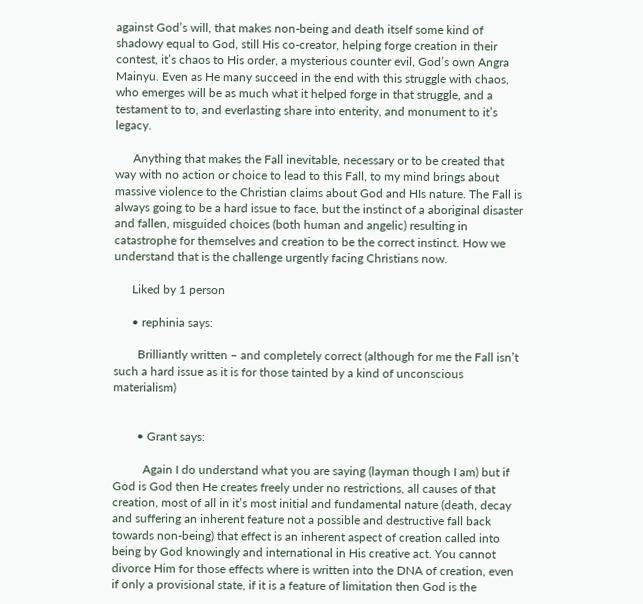against God’s will, that makes non-being and death itself some kind of shadowy equal to God, still His co-creator, helping forge creation in their contest, it’s chaos to His order, a mysterious counter evil, God’s own Angra Mainyu. Even as He many succeed in the end with this struggle with chaos, who emerges will be as much what it helped forge in that struggle, and a testament to to, and everlasting share into enterity, and monument to it’s legacy.

      Anything that makes the Fall inevitable, necessary or to be created that way with no action or choice to lead to this Fall, to my mind brings about massive violence to the Christian claims about God and HIs nature. The Fall is always going to be a hard issue to face, but the instinct of a aboriginal disaster and fallen, misguided choices (both human and angelic) resulting in catastrophe for themselves and creation to be the correct instinct. How we understand that is the challenge urgently facing Christians now.

      Liked by 1 person

      • rephinia says:

        Brilliantly written – and completely correct (although for me the Fall isn’t such a hard issue as it is for those tainted by a kind of unconscious materialism)


        • Grant says:

          Again I do understand what you are saying (layman though I am) but if God is God then He creates freely under no restrictions, all causes of that creation, most of all in it’s most initial and fundamental nature (death, decay and suffering an inherent feature not a possible and destructive fall back towards non-being) that effect is an inherent aspect of creation called into being by God knowingly and international in His creative act. You cannot divorce Him for those effects where is written into the DNA of creation, even if only a provisional state, if it is a feature of limitation then God is the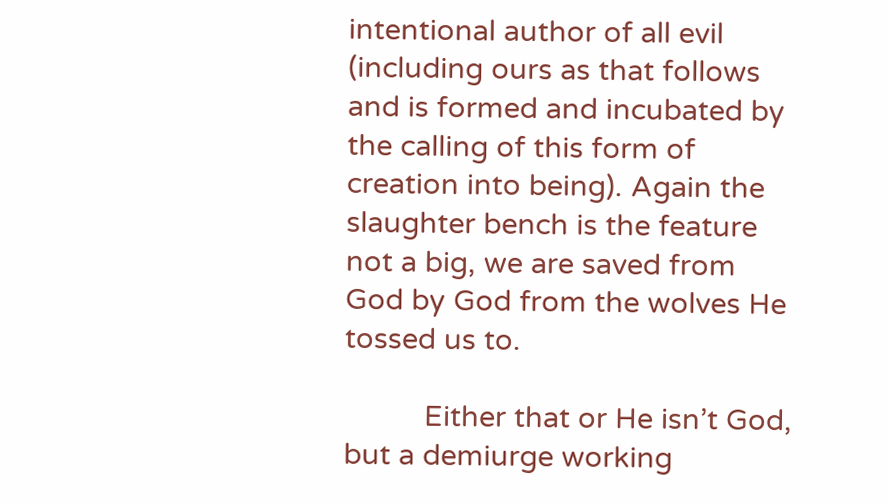intentional author of all evil (including ours as that follows and is formed and incubated by the calling of this form of creation into being). Again the slaughter bench is the feature not a big, we are saved from God by God from the wolves He tossed us to.

          Either that or He isn’t God, but a demiurge working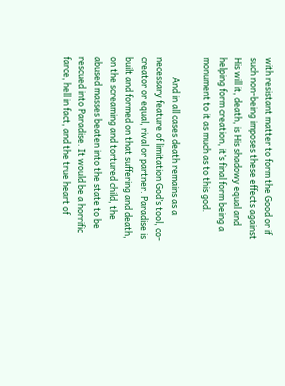with resistant matter to form the Good or if such non-being imposes these effects against His will it, death, is His shadowy equal and helping form creation, it’s final form being a monument to it as much as to this god.

          And in all cases death remains as a necessary feature of limitation God’s tool, co-creator or equal, rival or partner. Paradise is built and formed on that suffering and death, on the screaming and tortured child, the abused masses beaten into the state to be rescued into Paradise. It would be a horrific farce, hell in fact, and the true heart of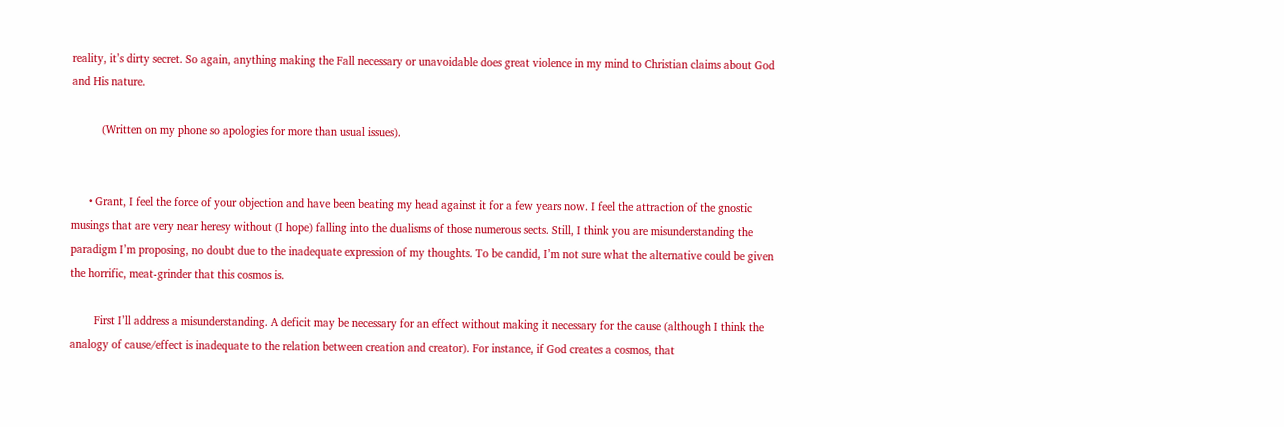reality, it’s dirty secret. So again, anything making the Fall necessary or unavoidable does great violence in my mind to Christian claims about God and His nature.

          (Written on my phone so apologies for more than usual issues).


      • Grant, I feel the force of your objection and have been beating my head against it for a few years now. I feel the attraction of the gnostic musings that are very near heresy without (I hope) falling into the dualisms of those numerous sects. Still, I think you are misunderstanding the paradigm I’m proposing, no doubt due to the inadequate expression of my thoughts. To be candid, I’m not sure what the alternative could be given the horrific, meat-grinder that this cosmos is.

        First I’ll address a misunderstanding. A deficit may be necessary for an effect without making it necessary for the cause (although I think the analogy of cause/effect is inadequate to the relation between creation and creator). For instance, if God creates a cosmos, that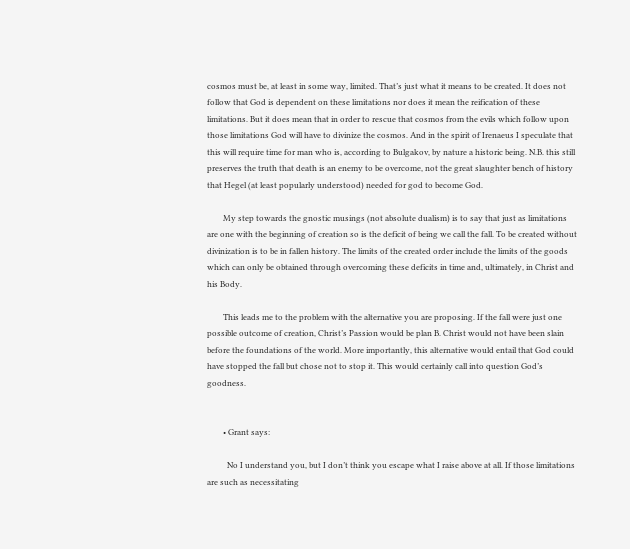cosmos must be, at least in some way, limited. That’s just what it means to be created. It does not follow that God is dependent on these limitations nor does it mean the reification of these limitations. But it does mean that in order to rescue that cosmos from the evils which follow upon those limitations God will have to divinize the cosmos. And in the spirit of Irenaeus I speculate that this will require time for man who is, according to Bulgakov, by nature a historic being. N.B. this still preserves the truth that death is an enemy to be overcome, not the great slaughter bench of history that Hegel (at least popularly understood) needed for god to become God.

        My step towards the gnostic musings (not absolute dualism) is to say that just as limitations are one with the beginning of creation so is the deficit of being we call the fall. To be created without divinization is to be in fallen history. The limits of the created order include the limits of the goods which can only be obtained through overcoming these deficits in time and, ultimately, in Christ and his Body.

        This leads me to the problem with the alternative you are proposing. If the fall were just one possible outcome of creation, Christ’s Passion would be plan B. Christ would not have been slain before the foundations of the world. More importantly, this alternative would entail that God could have stopped the fall but chose not to stop it. This would certainly call into question God’s goodness.


        • Grant says:

          No I understand you, but I don’t think you escape what I raise above at all. If those limitations are such as necessitating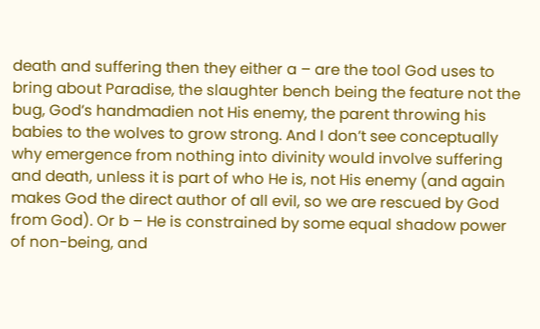death and suffering then they either a – are the tool God uses to bring about Paradise, the slaughter bench being the feature not the bug, God’s handmadien not His enemy, the parent throwing his babies to the wolves to grow strong. And I don’t see conceptually why emergence from nothing into divinity would involve suffering and death, unless it is part of who He is, not His enemy (and again makes God the direct author of all evil, so we are rescued by God from God). Or b – He is constrained by some equal shadow power of non-being, and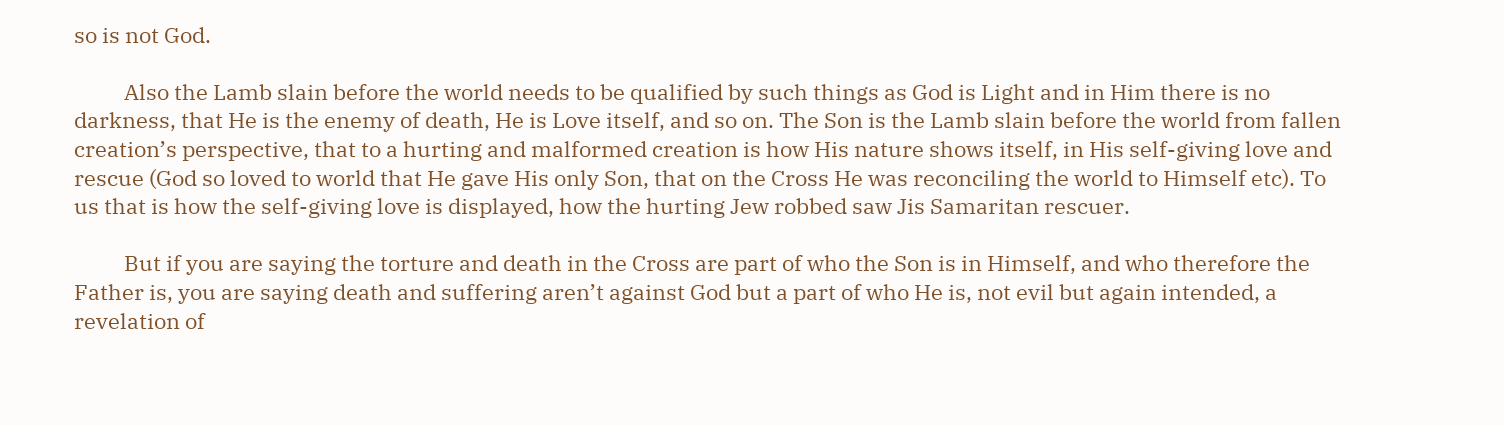so is not God.

          Also the Lamb slain before the world needs to be qualified by such things as God is Light and in Him there is no darkness, that He is the enemy of death, He is Love itself, and so on. The Son is the Lamb slain before the world from fallen creation’s perspective, that to a hurting and malformed creation is how His nature shows itself, in His self-giving love and rescue (God so loved to world that He gave His only Son, that on the Cross He was reconciling the world to Himself etc). To us that is how the self-giving love is displayed, how the hurting Jew robbed saw Jis Samaritan rescuer.

          But if you are saying the torture and death in the Cross are part of who the Son is in Himself, and who therefore the Father is, you are saying death and suffering aren’t against God but a part of who He is, not evil but again intended, a revelation of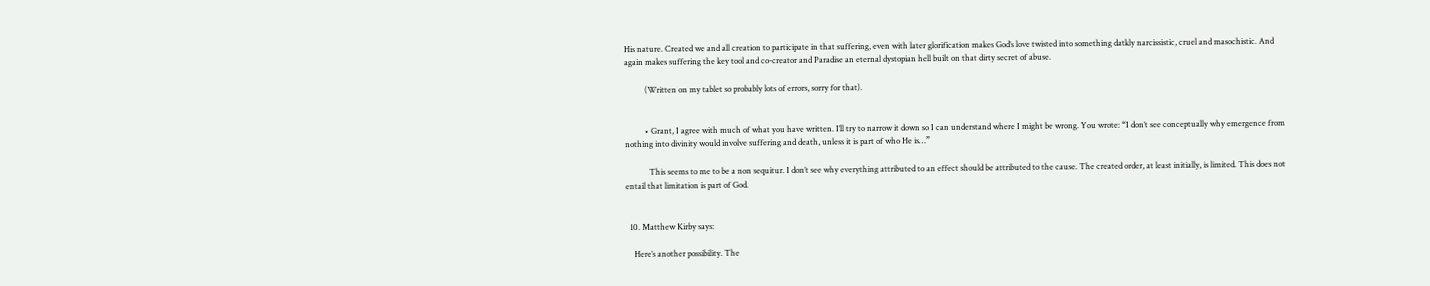His nature. Created we and all creation to participate in that suffering, even with later glorification makes God’s love twisted into something datkly narcissistic, cruel and masochistic. And again makes suffering the key tool and co-creator and Paradise an eternal dystopian hell built on that dirty secret of abuse.

          (Written on my tablet so probably lots of errors, sorry for that).


          • Grant, I agree with much of what you have written. I’ll try to narrow it down so I can understand where I might be wrong. You wrote: “I don’t see conceptually why emergence from nothing into divinity would involve suffering and death, unless it is part of who He is…”

            This seems to me to be a non sequitur. I don’t see why everything attributed to an effect should be attributed to the cause. The created order, at least initially, is limited. This does not entail that limitation is part of God.


  10. Matthew Kirby says:

    Here’s another possibility. The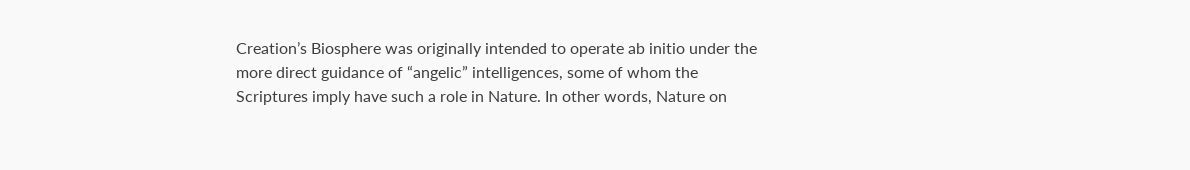Creation’s Biosphere was originally intended to operate ab initio under the more direct guidance of “angelic” intelligences, some of whom the Scriptures imply have such a role in Nature. In other words, Nature on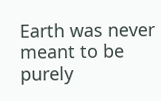Earth was never meant to be purely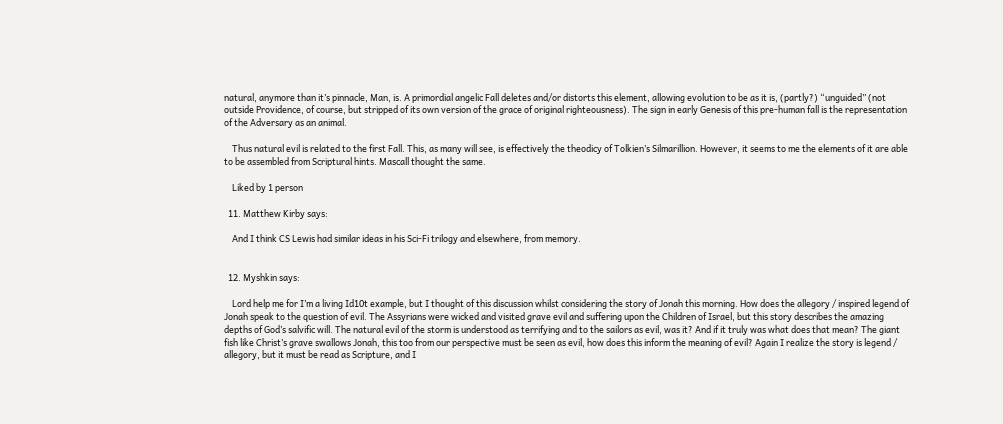natural, anymore than it’s pinnacle, Man, is. A primordial angelic Fall deletes and/or distorts this element, allowing evolution to be as it is, (partly?) “unguided” (not outside Providence, of course, but stripped of its own version of the grace of original righteousness). The sign in early Genesis of this pre-human fall is the representation of the Adversary as an animal.

    Thus natural evil is related to the first Fall. This, as many will see, is effectively the theodicy of Tolkien’s Silmarillion. However, it seems to me the elements of it are able to be assembled from Scriptural hints. Mascall thought the same.

    Liked by 1 person

  11. Matthew Kirby says:

    And I think CS Lewis had similar ideas in his Sci-Fi trilogy and elsewhere, from memory.


  12. Myshkin says:

    Lord help me for I’m a living Id10t example, but I thought of this discussion whilst considering the story of Jonah this morning. How does the allegory / inspired legend of Jonah speak to the question of evil. The Assyrians were wicked and visited grave evil and suffering upon the Children of Israel, but this story describes the amazing depths of God’s salvific will. The natural evil of the storm is understood as terrifying and to the sailors as evil, was it? And if it truly was what does that mean? The giant fish like Christ’s grave swallows Jonah, this too from our perspective must be seen as evil, how does this inform the meaning of evil? Again I realize the story is legend / allegory, but it must be read as Scripture, and I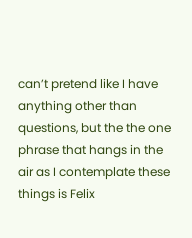can’t pretend like I have anything other than questions, but the the one phrase that hangs in the air as I contemplate these things is Felix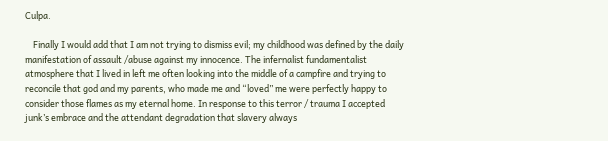Culpa.

    Finally I would add that I am not trying to dismiss evil; my childhood was defined by the daily manifestation of assault /abuse against my innocence. The infernalist fundamentalist atmosphere that I lived in left me often looking into the middle of a campfire and trying to reconcile that god and my parents, who made me and “loved” me were perfectly happy to consider those flames as my eternal home. In response to this terror / trauma I accepted junk’s embrace and the attendant degradation that slavery always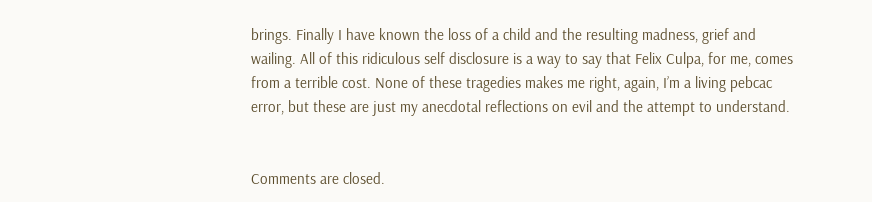brings. Finally I have known the loss of a child and the resulting madness, grief and wailing. All of this ridiculous self disclosure is a way to say that Felix Culpa, for me, comes from a terrible cost. None of these tragedies makes me right, again, I’m a living pebcac error, but these are just my anecdotal reflections on evil and the attempt to understand.


Comments are closed.